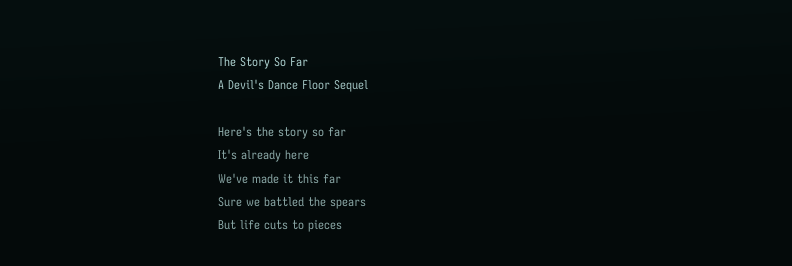The Story So Far
A Devil's Dance Floor Sequel

Here's the story so far
It's already here
We've made it this far
Sure we battled the spears
But life cuts to pieces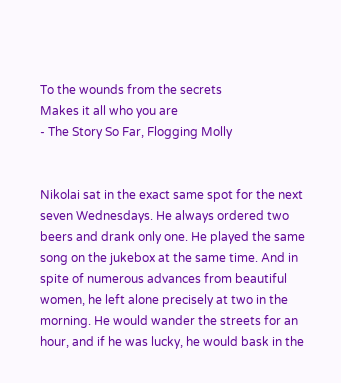To the wounds from the secrets
Makes it all who you are
- The Story So Far, Flogging Molly


Nikolai sat in the exact same spot for the next seven Wednesdays. He always ordered two beers and drank only one. He played the same song on the jukebox at the same time. And in spite of numerous advances from beautiful women, he left alone precisely at two in the morning. He would wander the streets for an hour, and if he was lucky, he would bask in the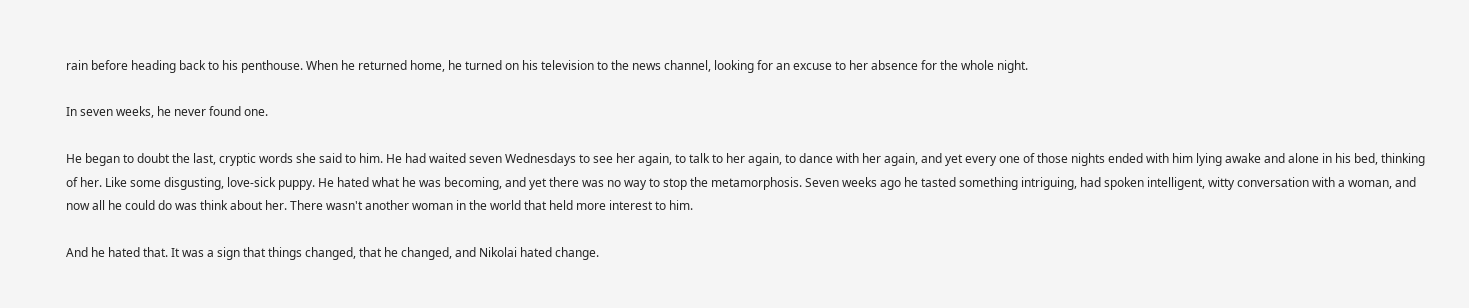rain before heading back to his penthouse. When he returned home, he turned on his television to the news channel, looking for an excuse to her absence for the whole night.

In seven weeks, he never found one.

He began to doubt the last, cryptic words she said to him. He had waited seven Wednesdays to see her again, to talk to her again, to dance with her again, and yet every one of those nights ended with him lying awake and alone in his bed, thinking of her. Like some disgusting, love-sick puppy. He hated what he was becoming, and yet there was no way to stop the metamorphosis. Seven weeks ago he tasted something intriguing, had spoken intelligent, witty conversation with a woman, and now all he could do was think about her. There wasn't another woman in the world that held more interest to him.

And he hated that. It was a sign that things changed, that he changed, and Nikolai hated change.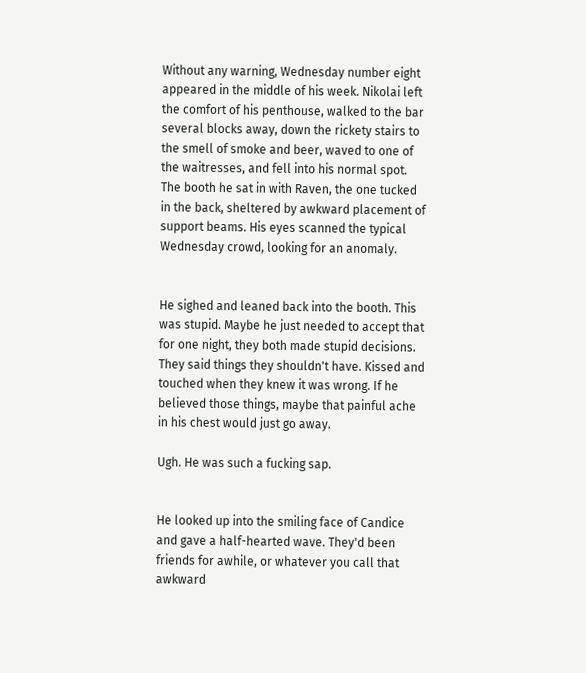Without any warning, Wednesday number eight appeared in the middle of his week. Nikolai left the comfort of his penthouse, walked to the bar several blocks away, down the rickety stairs to the smell of smoke and beer, waved to one of the waitresses, and fell into his normal spot. The booth he sat in with Raven, the one tucked in the back, sheltered by awkward placement of support beams. His eyes scanned the typical Wednesday crowd, looking for an anomaly.


He sighed and leaned back into the booth. This was stupid. Maybe he just needed to accept that for one night, they both made stupid decisions. They said things they shouldn't have. Kissed and touched when they knew it was wrong. If he believed those things, maybe that painful ache in his chest would just go away.

Ugh. He was such a fucking sap.


He looked up into the smiling face of Candice and gave a half-hearted wave. They'd been friends for awhile, or whatever you call that awkward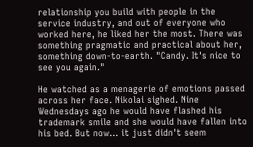relationship you build with people in the service industry, and out of everyone who worked here, he liked her the most. There was something pragmatic and practical about her, something down-to-earth. "Candy. It's nice to see you again."

He watched as a menagerie of emotions passed across her face. Nikolai sighed. Nine Wednesdays ago he would have flashed his trademark smile and she would have fallen into his bed. But now… it just didn't seem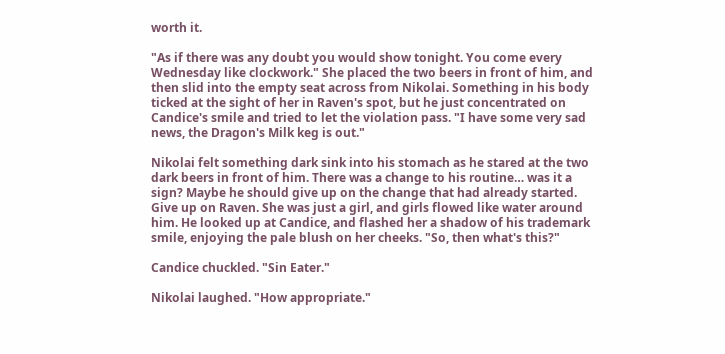worth it.

"As if there was any doubt you would show tonight. You come every Wednesday like clockwork." She placed the two beers in front of him, and then slid into the empty seat across from Nikolai. Something in his body ticked at the sight of her in Raven's spot, but he just concentrated on Candice's smile and tried to let the violation pass. "I have some very sad news, the Dragon's Milk keg is out."

Nikolai felt something dark sink into his stomach as he stared at the two dark beers in front of him. There was a change to his routine… was it a sign? Maybe he should give up on the change that had already started. Give up on Raven. She was just a girl, and girls flowed like water around him. He looked up at Candice, and flashed her a shadow of his trademark smile, enjoying the pale blush on her cheeks. "So, then what's this?"

Candice chuckled. "Sin Eater."

Nikolai laughed. "How appropriate."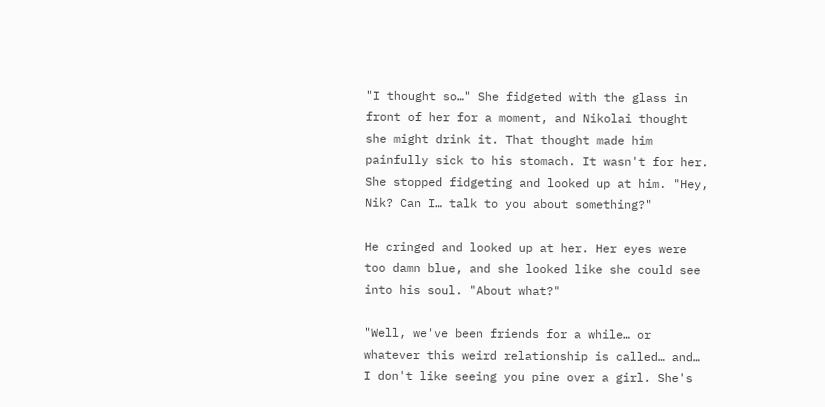"I thought so…" She fidgeted with the glass in front of her for a moment, and Nikolai thought she might drink it. That thought made him painfully sick to his stomach. It wasn't for her. She stopped fidgeting and looked up at him. "Hey, Nik? Can I… talk to you about something?"

He cringed and looked up at her. Her eyes were too damn blue, and she looked like she could see into his soul. "About what?"

"Well, we've been friends for a while… or whatever this weird relationship is called… and… I don't like seeing you pine over a girl. She's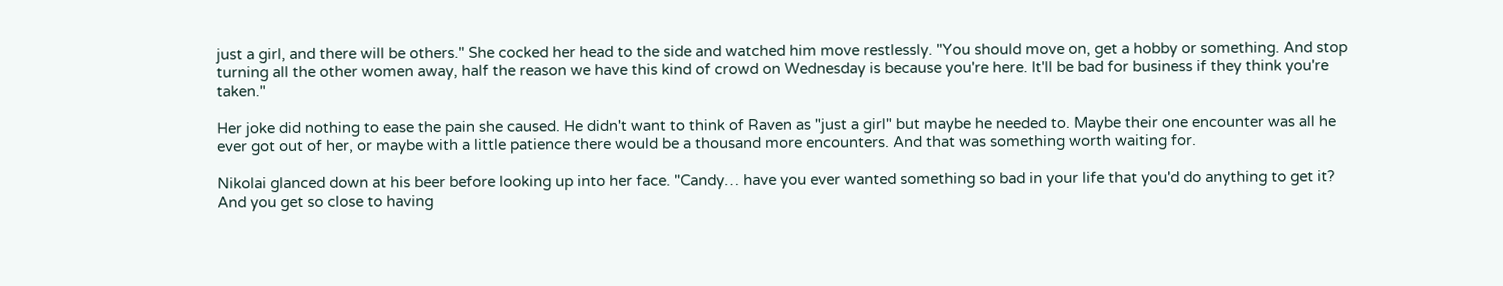just a girl, and there will be others." She cocked her head to the side and watched him move restlessly. "You should move on, get a hobby or something. And stop turning all the other women away, half the reason we have this kind of crowd on Wednesday is because you're here. It'll be bad for business if they think you're taken."

Her joke did nothing to ease the pain she caused. He didn't want to think of Raven as "just a girl" but maybe he needed to. Maybe their one encounter was all he ever got out of her, or maybe with a little patience there would be a thousand more encounters. And that was something worth waiting for.

Nikolai glanced down at his beer before looking up into her face. "Candy… have you ever wanted something so bad in your life that you'd do anything to get it? And you get so close to having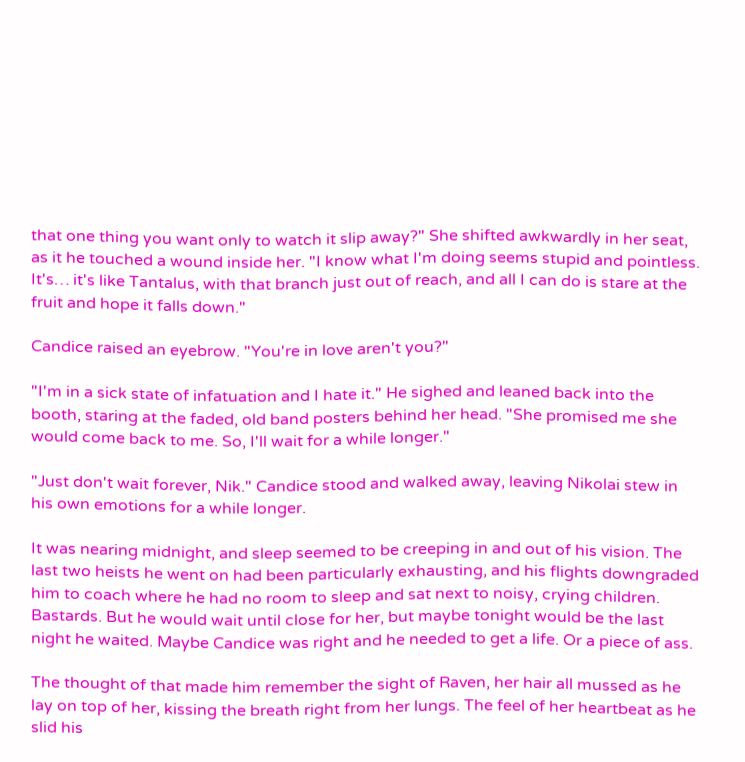that one thing you want only to watch it slip away?" She shifted awkwardly in her seat, as it he touched a wound inside her. "I know what I'm doing seems stupid and pointless. It's… it's like Tantalus, with that branch just out of reach, and all I can do is stare at the fruit and hope it falls down."

Candice raised an eyebrow. "You're in love aren't you?"

"I'm in a sick state of infatuation and I hate it." He sighed and leaned back into the booth, staring at the faded, old band posters behind her head. "She promised me she would come back to me. So, I'll wait for a while longer."

"Just don't wait forever, Nik." Candice stood and walked away, leaving Nikolai stew in his own emotions for a while longer.

It was nearing midnight, and sleep seemed to be creeping in and out of his vision. The last two heists he went on had been particularly exhausting, and his flights downgraded him to coach where he had no room to sleep and sat next to noisy, crying children. Bastards. But he would wait until close for her, but maybe tonight would be the last night he waited. Maybe Candice was right and he needed to get a life. Or a piece of ass.

The thought of that made him remember the sight of Raven, her hair all mussed as he lay on top of her, kissing the breath right from her lungs. The feel of her heartbeat as he slid his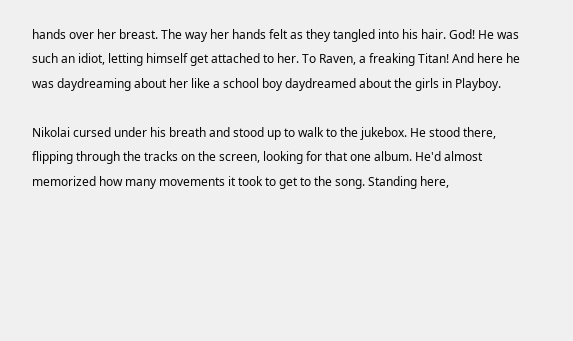hands over her breast. The way her hands felt as they tangled into his hair. God! He was such an idiot, letting himself get attached to her. To Raven, a freaking Titan! And here he was daydreaming about her like a school boy daydreamed about the girls in Playboy.

Nikolai cursed under his breath and stood up to walk to the jukebox. He stood there, flipping through the tracks on the screen, looking for that one album. He'd almost memorized how many movements it took to get to the song. Standing here,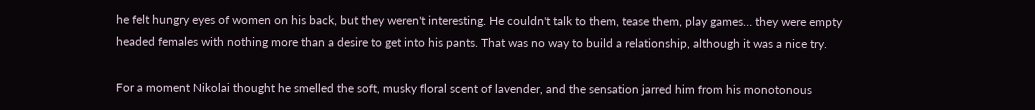he felt hungry eyes of women on his back, but they weren't interesting. He couldn't talk to them, tease them, play games… they were empty headed females with nothing more than a desire to get into his pants. That was no way to build a relationship, although it was a nice try.

For a moment Nikolai thought he smelled the soft, musky floral scent of lavender, and the sensation jarred him from his monotonous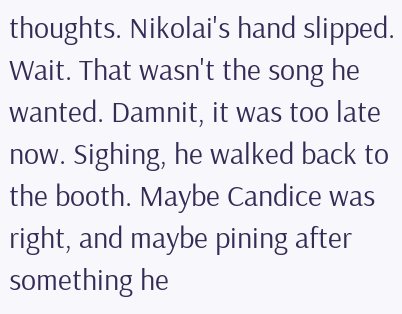thoughts. Nikolai's hand slipped. Wait. That wasn't the song he wanted. Damnit, it was too late now. Sighing, he walked back to the booth. Maybe Candice was right, and maybe pining after something he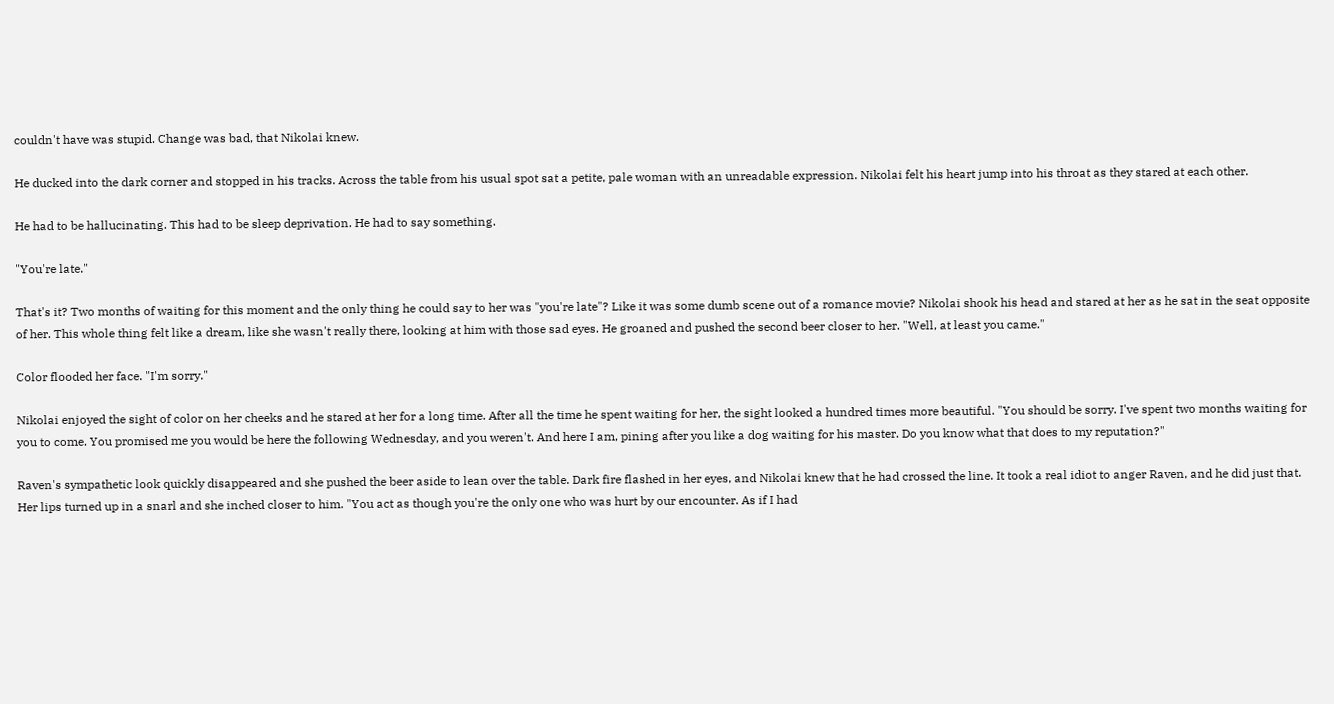couldn't have was stupid. Change was bad, that Nikolai knew.

He ducked into the dark corner and stopped in his tracks. Across the table from his usual spot sat a petite, pale woman with an unreadable expression. Nikolai felt his heart jump into his throat as they stared at each other.

He had to be hallucinating. This had to be sleep deprivation. He had to say something.

"You're late."

That's it? Two months of waiting for this moment and the only thing he could say to her was "you're late"? Like it was some dumb scene out of a romance movie? Nikolai shook his head and stared at her as he sat in the seat opposite of her. This whole thing felt like a dream, like she wasn't really there, looking at him with those sad eyes. He groaned and pushed the second beer closer to her. "Well, at least you came."

Color flooded her face. "I'm sorry."

Nikolai enjoyed the sight of color on her cheeks and he stared at her for a long time. After all the time he spent waiting for her, the sight looked a hundred times more beautiful. "You should be sorry. I've spent two months waiting for you to come. You promised me you would be here the following Wednesday, and you weren't. And here I am, pining after you like a dog waiting for his master. Do you know what that does to my reputation?"

Raven's sympathetic look quickly disappeared and she pushed the beer aside to lean over the table. Dark fire flashed in her eyes, and Nikolai knew that he had crossed the line. It took a real idiot to anger Raven, and he did just that. Her lips turned up in a snarl and she inched closer to him. "You act as though you're the only one who was hurt by our encounter. As if I had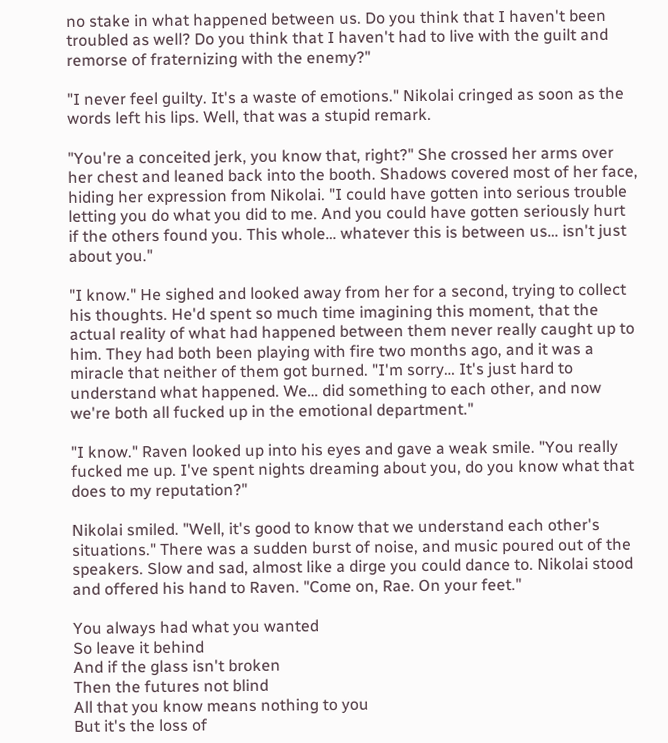no stake in what happened between us. Do you think that I haven't been troubled as well? Do you think that I haven't had to live with the guilt and remorse of fraternizing with the enemy?"

"I never feel guilty. It's a waste of emotions." Nikolai cringed as soon as the words left his lips. Well, that was a stupid remark.

"You're a conceited jerk, you know that, right?" She crossed her arms over her chest and leaned back into the booth. Shadows covered most of her face, hiding her expression from Nikolai. "I could have gotten into serious trouble letting you do what you did to me. And you could have gotten seriously hurt if the others found you. This whole… whatever this is between us… isn't just about you."

"I know." He sighed and looked away from her for a second, trying to collect his thoughts. He'd spent so much time imagining this moment, that the actual reality of what had happened between them never really caught up to him. They had both been playing with fire two months ago, and it was a miracle that neither of them got burned. "I'm sorry… It's just hard to understand what happened. We… did something to each other, and now we're both all fucked up in the emotional department."

"I know." Raven looked up into his eyes and gave a weak smile. "You really fucked me up. I've spent nights dreaming about you, do you know what that does to my reputation?"

Nikolai smiled. "Well, it's good to know that we understand each other's situations." There was a sudden burst of noise, and music poured out of the speakers. Slow and sad, almost like a dirge you could dance to. Nikolai stood and offered his hand to Raven. "Come on, Rae. On your feet."

You always had what you wanted
So leave it behind
And if the glass isn't broken
Then the futures not blind
All that you know means nothing to you
But it's the loss of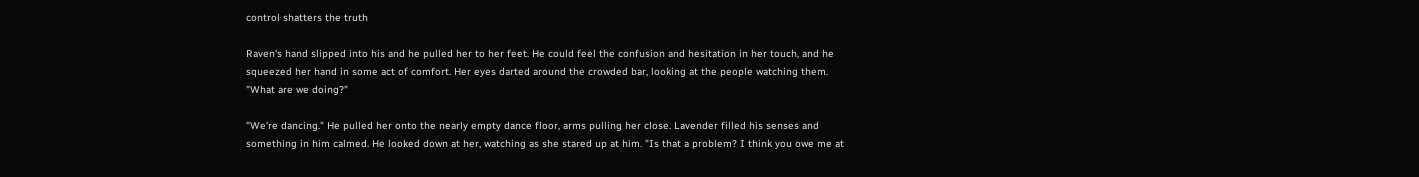control shatters the truth

Raven's hand slipped into his and he pulled her to her feet. He could feel the confusion and hesitation in her touch, and he squeezed her hand in some act of comfort. Her eyes darted around the crowded bar, looking at the people watching them. "What are we doing?"

"We're dancing." He pulled her onto the nearly empty dance floor, arms pulling her close. Lavender filled his senses and something in him calmed. He looked down at her, watching as she stared up at him. "Is that a problem? I think you owe me at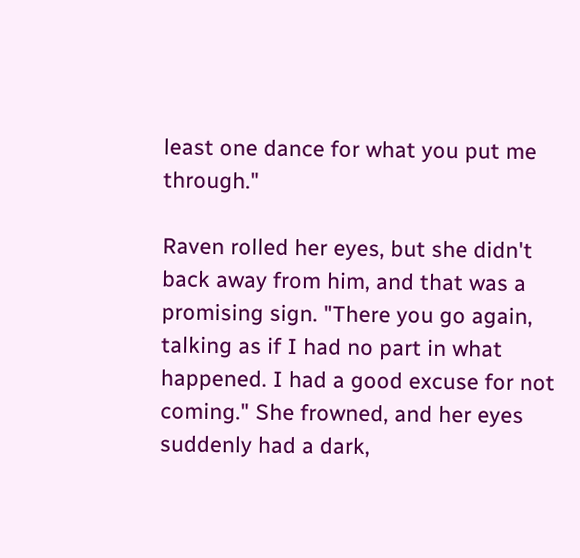least one dance for what you put me through."

Raven rolled her eyes, but she didn't back away from him, and that was a promising sign. "There you go again, talking as if I had no part in what happened. I had a good excuse for not coming." She frowned, and her eyes suddenly had a dark,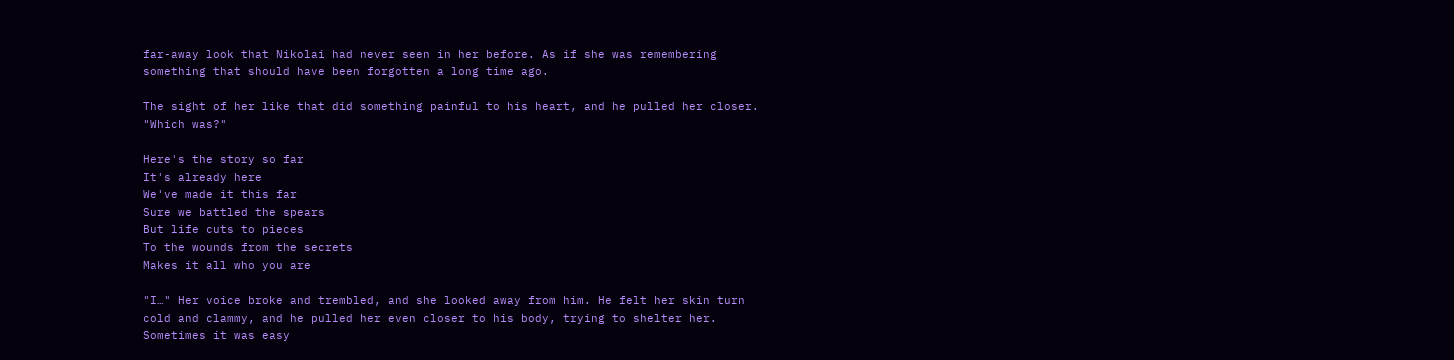far-away look that Nikolai had never seen in her before. As if she was remembering something that should have been forgotten a long time ago.

The sight of her like that did something painful to his heart, and he pulled her closer. "Which was?"

Here's the story so far
It's already here
We've made it this far
Sure we battled the spears
But life cuts to pieces
To the wounds from the secrets
Makes it all who you are

"I…" Her voice broke and trembled, and she looked away from him. He felt her skin turn cold and clammy, and he pulled her even closer to his body, trying to shelter her. Sometimes it was easy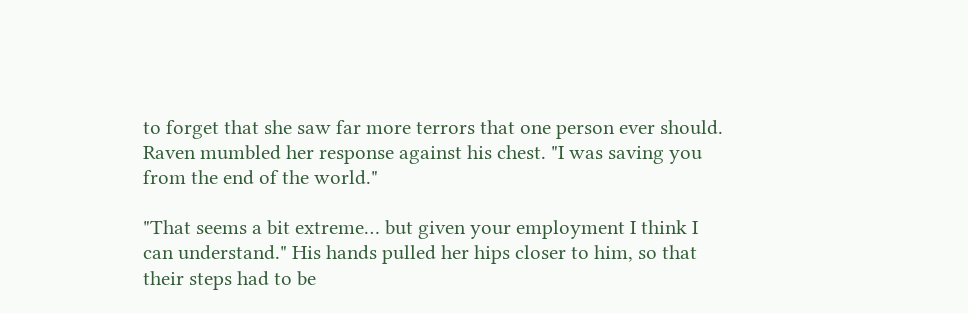to forget that she saw far more terrors that one person ever should. Raven mumbled her response against his chest. "I was saving you from the end of the world."

"That seems a bit extreme… but given your employment I think I can understand." His hands pulled her hips closer to him, so that their steps had to be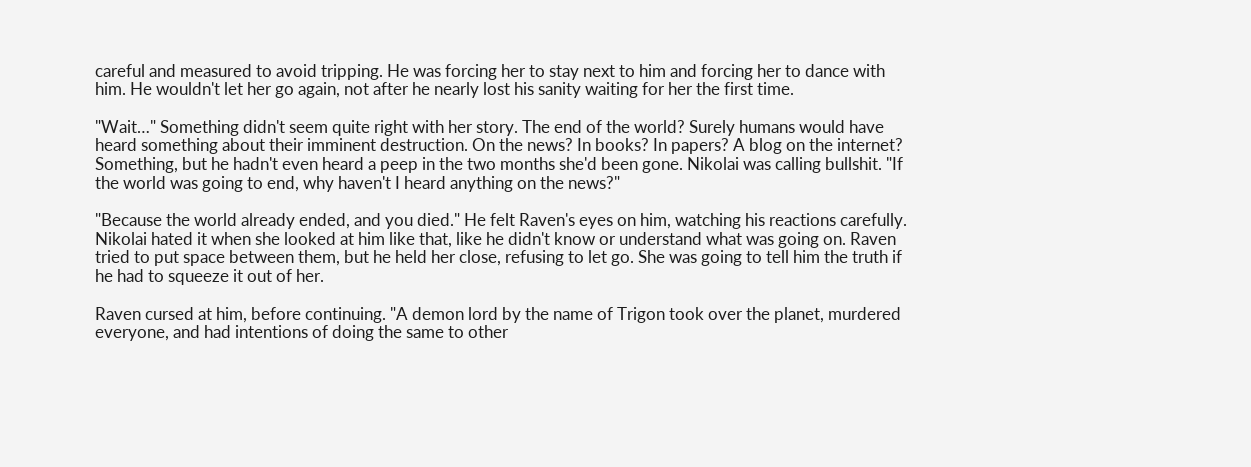careful and measured to avoid tripping. He was forcing her to stay next to him and forcing her to dance with him. He wouldn't let her go again, not after he nearly lost his sanity waiting for her the first time.

"Wait…" Something didn't seem quite right with her story. The end of the world? Surely humans would have heard something about their imminent destruction. On the news? In books? In papers? A blog on the internet? Something, but he hadn't even heard a peep in the two months she'd been gone. Nikolai was calling bullshit. "If the world was going to end, why haven't I heard anything on the news?"

"Because the world already ended, and you died." He felt Raven's eyes on him, watching his reactions carefully. Nikolai hated it when she looked at him like that, like he didn't know or understand what was going on. Raven tried to put space between them, but he held her close, refusing to let go. She was going to tell him the truth if he had to squeeze it out of her.

Raven cursed at him, before continuing. "A demon lord by the name of Trigon took over the planet, murdered everyone, and had intentions of doing the same to other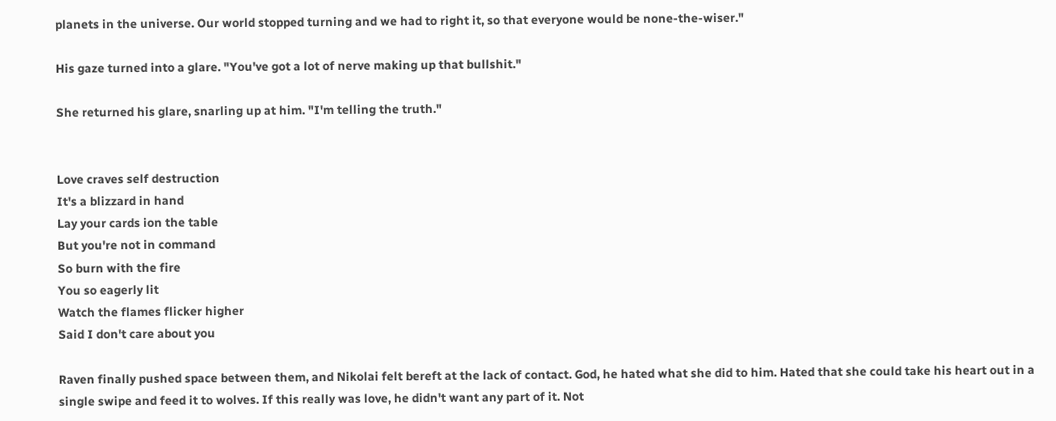planets in the universe. Our world stopped turning and we had to right it, so that everyone would be none-the-wiser."

His gaze turned into a glare. "You've got a lot of nerve making up that bullshit."

She returned his glare, snarling up at him. "I'm telling the truth."


Love craves self destruction
It's a blizzard in hand
Lay your cards ion the table
But you're not in command
So burn with the fire
You so eagerly lit
Watch the flames flicker higher
Said I don't care about you

Raven finally pushed space between them, and Nikolai felt bereft at the lack of contact. God, he hated what she did to him. Hated that she could take his heart out in a single swipe and feed it to wolves. If this really was love, he didn't want any part of it. Not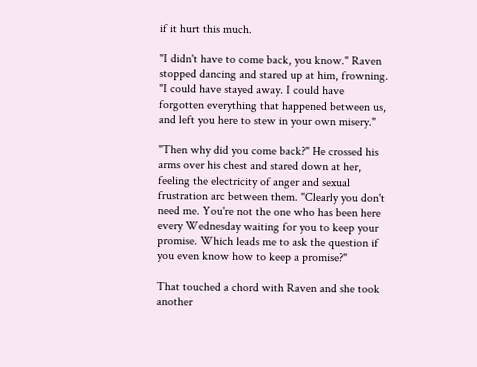if it hurt this much.

"I didn't have to come back, you know." Raven stopped dancing and stared up at him, frowning. "I could have stayed away. I could have forgotten everything that happened between us, and left you here to stew in your own misery."

"Then why did you come back?" He crossed his arms over his chest and stared down at her, feeling the electricity of anger and sexual frustration arc between them. "Clearly you don't need me. You're not the one who has been here every Wednesday waiting for you to keep your promise. Which leads me to ask the question if you even know how to keep a promise?"

That touched a chord with Raven and she took another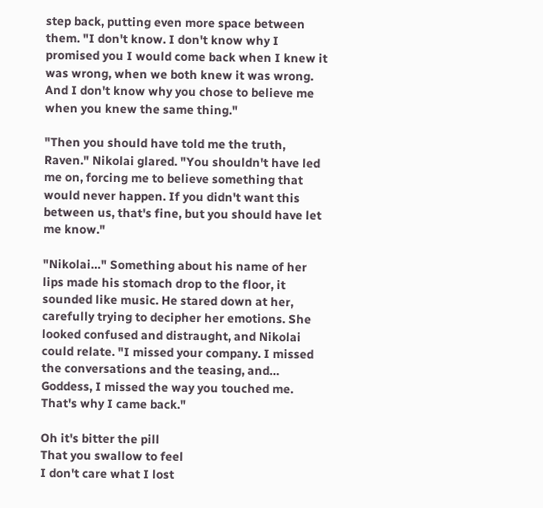step back, putting even more space between them. "I don't know. I don't know why I promised you I would come back when I knew it was wrong, when we both knew it was wrong. And I don't know why you chose to believe me when you knew the same thing."

"Then you should have told me the truth, Raven." Nikolai glared. "You shouldn't have led me on, forcing me to believe something that would never happen. If you didn't want this between us, that's fine, but you should have let me know."

"Nikolai…" Something about his name of her lips made his stomach drop to the floor, it sounded like music. He stared down at her, carefully trying to decipher her emotions. She looked confused and distraught, and Nikolai could relate. "I missed your company. I missed the conversations and the teasing, and… Goddess, I missed the way you touched me. That's why I came back."

Oh it's bitter the pill
That you swallow to feel
I don't care what I lost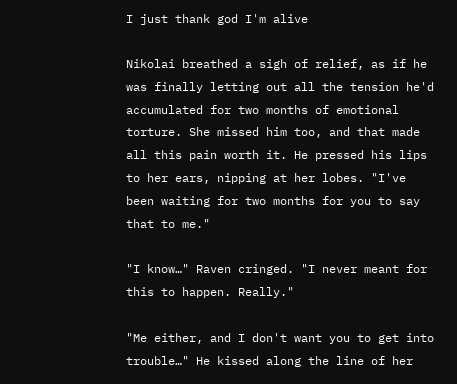I just thank god I'm alive

Nikolai breathed a sigh of relief, as if he was finally letting out all the tension he'd accumulated for two months of emotional torture. She missed him too, and that made all this pain worth it. He pressed his lips to her ears, nipping at her lobes. "I've been waiting for two months for you to say that to me."

"I know…" Raven cringed. "I never meant for this to happen. Really."

"Me either, and I don't want you to get into trouble…" He kissed along the line of her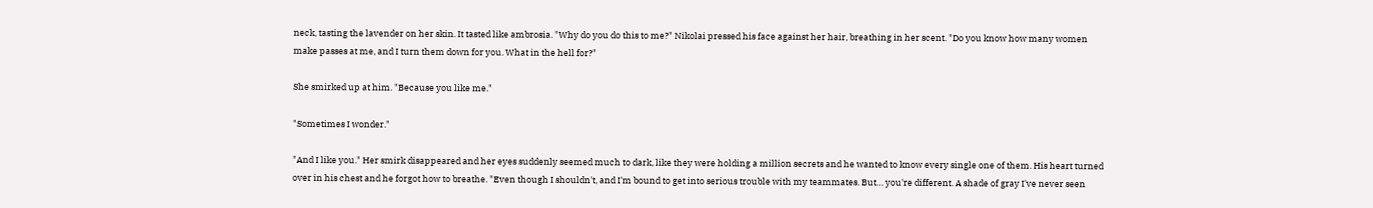neck, tasting the lavender on her skin. It tasted like ambrosia. "Why do you do this to me?" Nikolai pressed his face against her hair, breathing in her scent. "Do you know how many women make passes at me, and I turn them down for you. What in the hell for?"

She smirked up at him. "Because you like me."

"Sometimes I wonder."

"And I like you." Her smirk disappeared and her eyes suddenly seemed much to dark, like they were holding a million secrets and he wanted to know every single one of them. His heart turned over in his chest and he forgot how to breathe. "Even though I shouldn't, and I'm bound to get into serious trouble with my teammates. But… you're different. A shade of gray I've never seen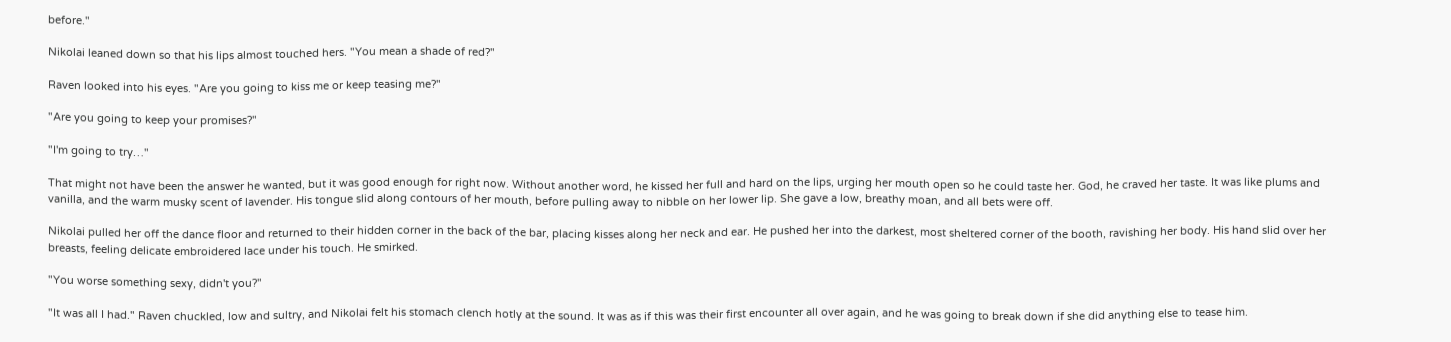before."

Nikolai leaned down so that his lips almost touched hers. "You mean a shade of red?"

Raven looked into his eyes. "Are you going to kiss me or keep teasing me?"

"Are you going to keep your promises?"

"I'm going to try…"

That might not have been the answer he wanted, but it was good enough for right now. Without another word, he kissed her full and hard on the lips, urging her mouth open so he could taste her. God, he craved her taste. It was like plums and vanilla, and the warm musky scent of lavender. His tongue slid along contours of her mouth, before pulling away to nibble on her lower lip. She gave a low, breathy moan, and all bets were off.

Nikolai pulled her off the dance floor and returned to their hidden corner in the back of the bar, placing kisses along her neck and ear. He pushed her into the darkest, most sheltered corner of the booth, ravishing her body. His hand slid over her breasts, feeling delicate embroidered lace under his touch. He smirked.

"You worse something sexy, didn't you?"

"It was all I had." Raven chuckled, low and sultry, and Nikolai felt his stomach clench hotly at the sound. It was as if this was their first encounter all over again, and he was going to break down if she did anything else to tease him.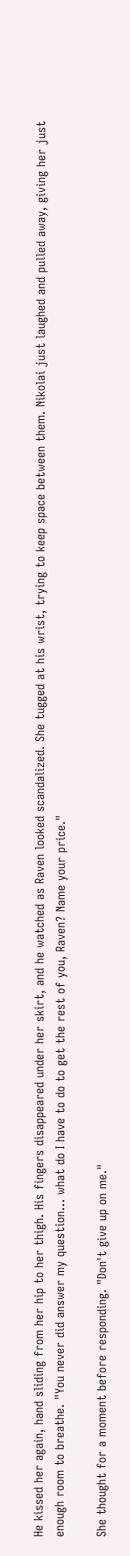He kissed her again, hand sliding from her hip to her thigh. His fingers disappeared under her skirt, and he watched as Raven looked scandalized. She tugged at his wrist, trying to keep space between them. Nikolai just laughed and pulled away, giving her just enough room to breathe. "You never did answer my question… what do I have to do to get the rest of you, Raven? Name your price."

She thought for a moment before responding. "Don't give up on me."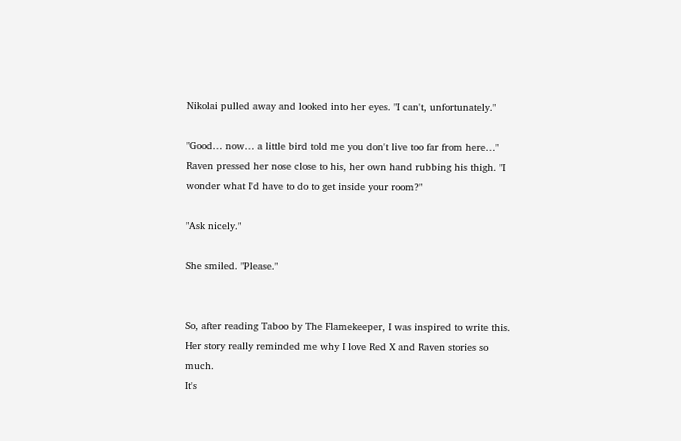Nikolai pulled away and looked into her eyes. "I can't, unfortunately."

"Good… now… a little bird told me you don't live too far from here…" Raven pressed her nose close to his, her own hand rubbing his thigh. "I wonder what I'd have to do to get inside your room?"

"Ask nicely."

She smiled. "Please."


So, after reading Taboo by The Flamekeeper, I was inspired to write this. Her story really reminded me why I love Red X and Raven stories so much.
It's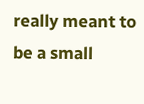really meant to be a small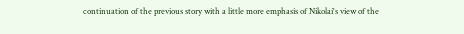continuation of the previous story with a little more emphasis of Nikolai's view of the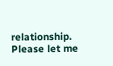relationship. Please let me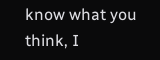know what you think, I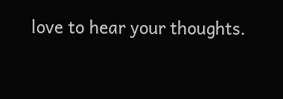love to hear your thoughts.